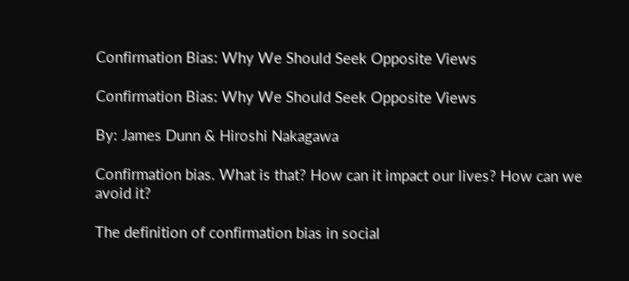Confirmation Bias: Why We Should Seek Opposite Views

Confirmation Bias: Why We Should Seek Opposite Views

By: James Dunn & Hiroshi Nakagawa

Confirmation bias. What is that? How can it impact our lives? How can we avoid it?

The definition of confirmation bias in social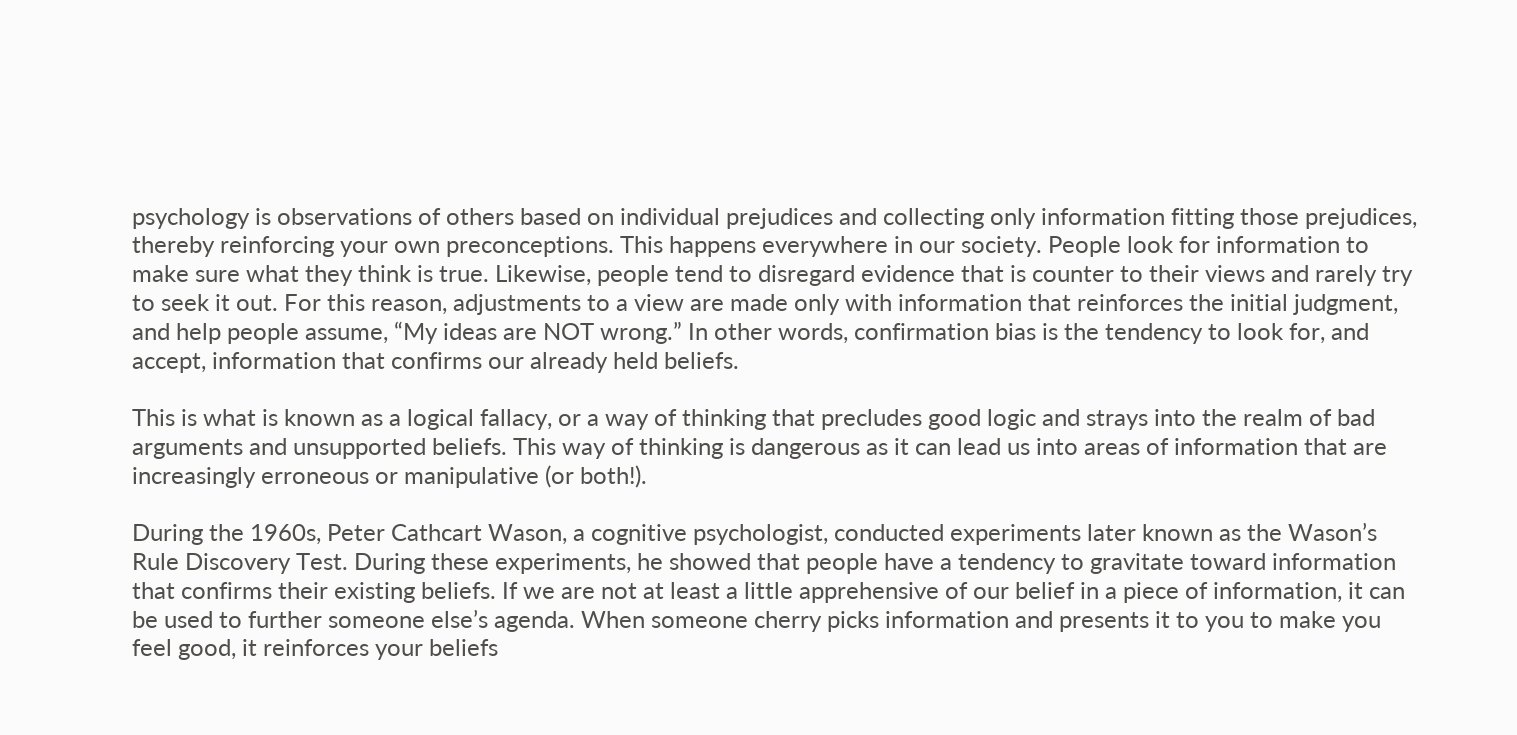psychology is observations of others based on individual prejudices and collecting only information fitting those prejudices, thereby reinforcing your own preconceptions. This happens everywhere in our society. People look for information to make sure what they think is true. Likewise, people tend to disregard evidence that is counter to their views and rarely try to seek it out. For this reason, adjustments to a view are made only with information that reinforces the initial judgment, and help people assume, “My ideas are NOT wrong.” In other words, confirmation bias is the tendency to look for, and accept, information that confirms our already held beliefs.

This is what is known as a logical fallacy, or a way of thinking that precludes good logic and strays into the realm of bad arguments and unsupported beliefs. This way of thinking is dangerous as it can lead us into areas of information that are increasingly erroneous or manipulative (or both!).

During the 1960s, Peter Cathcart Wason, a cognitive psychologist, conducted experiments later known as the Wason’s Rule Discovery Test. During these experiments, he showed that people have a tendency to gravitate toward information that confirms their existing beliefs. If we are not at least a little apprehensive of our belief in a piece of information, it can be used to further someone else’s agenda. When someone cherry picks information and presents it to you to make you feel good, it reinforces your beliefs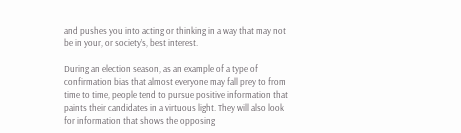and pushes you into acting or thinking in a way that may not be in your, or society’s, best interest.

During an election season, as an example of a type of confirmation bias that almost everyone may fall prey to from time to time, people tend to pursue positive information that paints their candidates in a virtuous light. They will also look for information that shows the opposing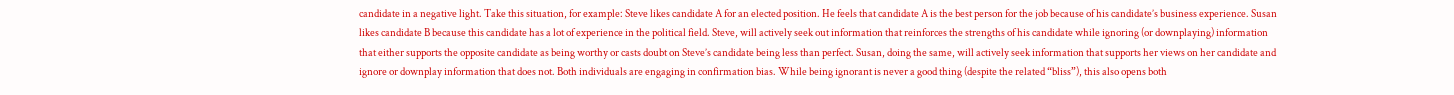candidate in a negative light. Take this situation, for example: Steve likes candidate A for an elected position. He feels that candidate A is the best person for the job because of his candidate’s business experience. Susan likes candidate B because this candidate has a lot of experience in the political field. Steve, will actively seek out information that reinforces the strengths of his candidate while ignoring (or downplaying) information that either supports the opposite candidate as being worthy or casts doubt on Steve’s candidate being less than perfect. Susan, doing the same, will actively seek information that supports her views on her candidate and ignore or downplay information that does not. Both individuals are engaging in confirmation bias. While being ignorant is never a good thing (despite the related “bliss”), this also opens both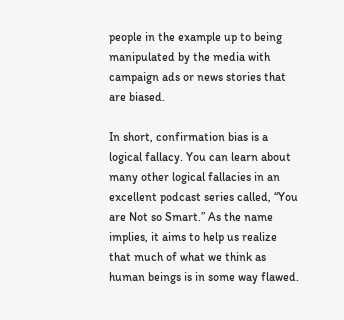people in the example up to being manipulated by the media with campaign ads or news stories that are biased.

In short, confirmation bias is a logical fallacy. You can learn about many other logical fallacies in an excellent podcast series called, “You are Not so Smart.” As the name implies, it aims to help us realize that much of what we think as human beings is in some way flawed.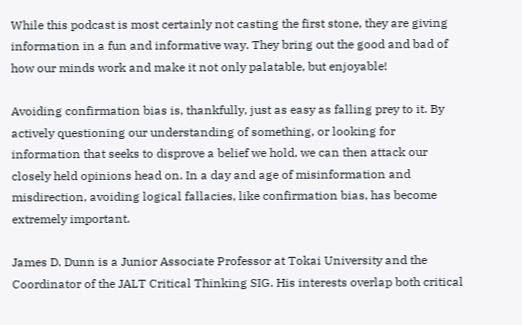While this podcast is most certainly not casting the first stone, they are giving information in a fun and informative way. They bring out the good and bad of how our minds work and make it not only palatable, but enjoyable!

Avoiding confirmation bias is, thankfully, just as easy as falling prey to it. By actively questioning our understanding of something, or looking for information that seeks to disprove a belief we hold, we can then attack our closely held opinions head on. In a day and age of misinformation and misdirection, avoiding logical fallacies, like confirmation bias, has become extremely important.

James D. Dunn is a Junior Associate Professor at Tokai University and the Coordinator of the JALT Critical Thinking SIG. His interests overlap both critical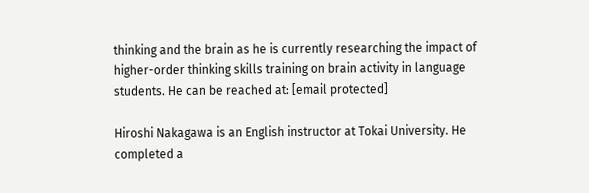thinking and the brain as he is currently researching the impact of higher-order thinking skills training on brain activity in language students. He can be reached at: [email protected]

Hiroshi Nakagawa is an English instructor at Tokai University. He completed a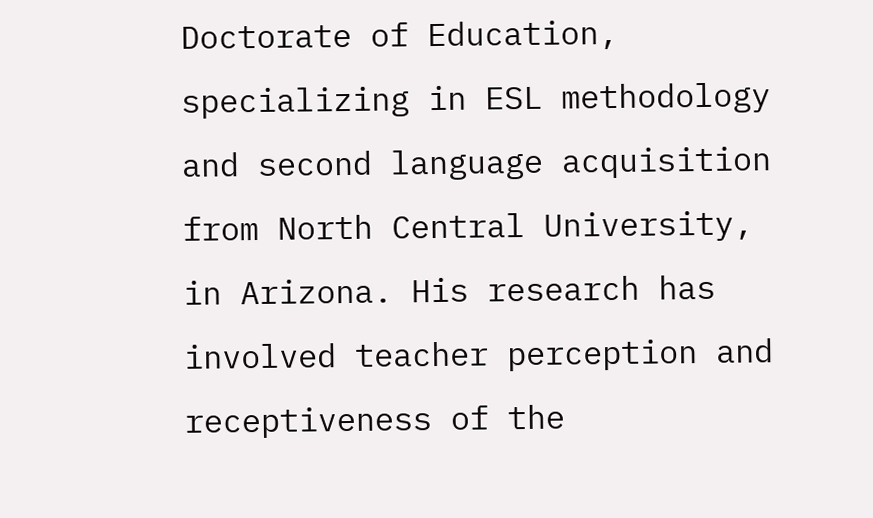Doctorate of Education, specializing in ESL methodology and second language acquisition from North Central University, in Arizona. His research has involved teacher perception and receptiveness of the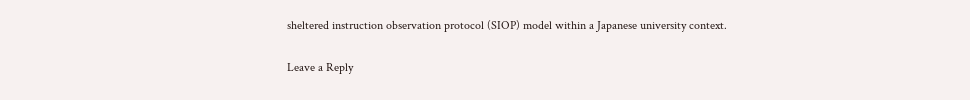sheltered instruction observation protocol (SIOP) model within a Japanese university context.

Leave a Reply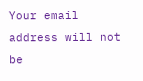Your email address will not be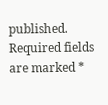published. Required fields are marked *